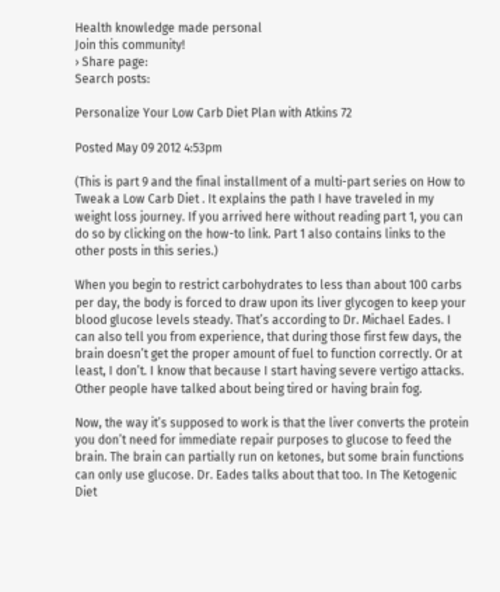Health knowledge made personal
Join this community!
› Share page:
Search posts:

Personalize Your Low Carb Diet Plan with Atkins 72

Posted May 09 2012 4:53pm

(This is part 9 and the final installment of a multi-part series on How to Tweak a Low Carb Diet . It explains the path I have traveled in my weight loss journey. If you arrived here without reading part 1, you can do so by clicking on the how-to link. Part 1 also contains links to the other posts in this series.)

When you begin to restrict carbohydrates to less than about 100 carbs per day, the body is forced to draw upon its liver glycogen to keep your blood glucose levels steady. That’s according to Dr. Michael Eades. I can also tell you from experience, that during those first few days, the brain doesn’t get the proper amount of fuel to function correctly. Or at least, I don’t. I know that because I start having severe vertigo attacks. Other people have talked about being tired or having brain fog.

Now, the way it’s supposed to work is that the liver converts the protein you don’t need for immediate repair purposes to glucose to feed the brain. The brain can partially run on ketones, but some brain functions can only use glucose. Dr. Eades talks about that too. In The Ketogenic Diet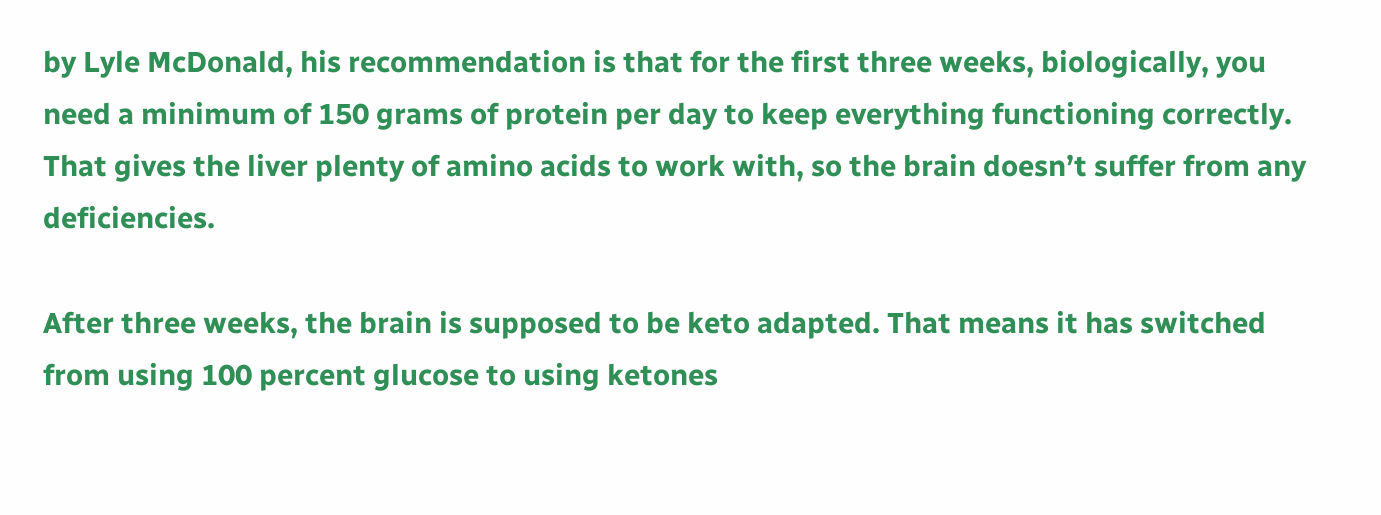by Lyle McDonald, his recommendation is that for the first three weeks, biologically, you need a minimum of 150 grams of protein per day to keep everything functioning correctly. That gives the liver plenty of amino acids to work with, so the brain doesn’t suffer from any deficiencies.

After three weeks, the brain is supposed to be keto adapted. That means it has switched from using 100 percent glucose to using ketones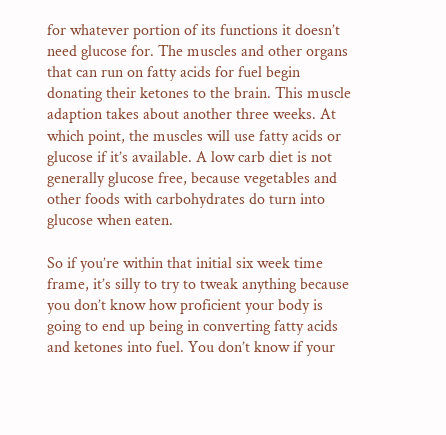for whatever portion of its functions it doesn’t need glucose for. The muscles and other organs that can run on fatty acids for fuel begin donating their ketones to the brain. This muscle adaption takes about another three weeks. At which point, the muscles will use fatty acids or glucose if it’s available. A low carb diet is not generally glucose free, because vegetables and other foods with carbohydrates do turn into glucose when eaten.

So if you’re within that initial six week time frame, it’s silly to try to tweak anything because you don’t know how proficient your body is going to end up being in converting fatty acids and ketones into fuel. You don’t know if your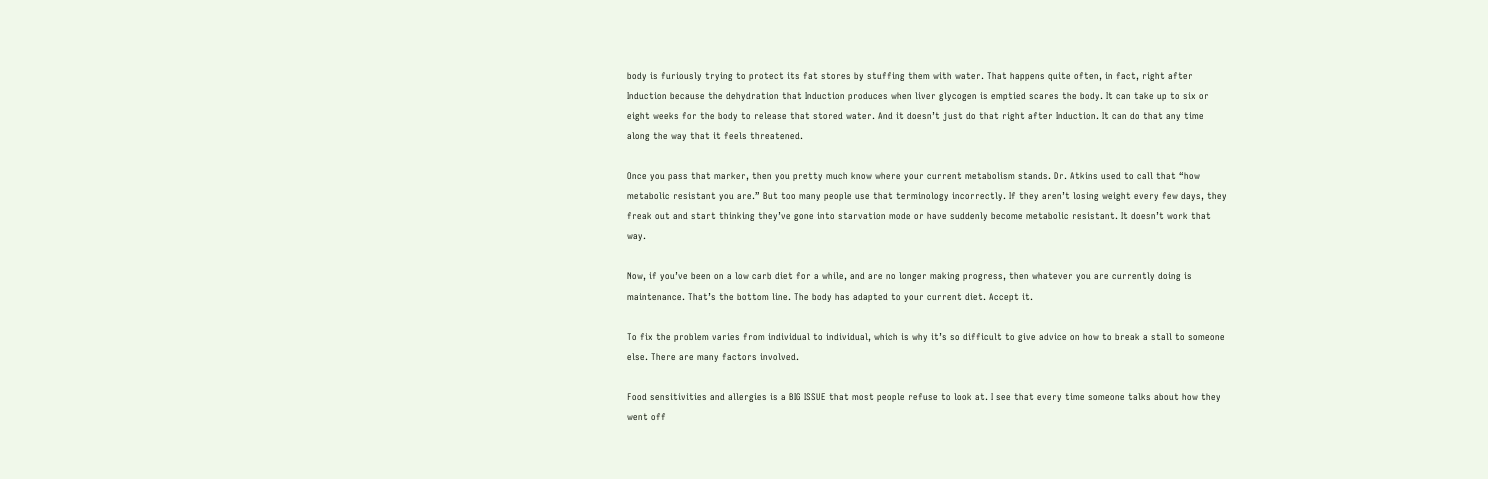body is furiously trying to protect its fat stores by stuffing them with water. That happens quite often, in fact, right after Induction because the dehydration that Induction produces when liver glycogen is emptied scares the body. It can take up to six or eight weeks for the body to release that stored water. And it doesn’t just do that right after Induction. It can do that any time along the way that it feels threatened.

Once you pass that marker, then you pretty much know where your current metabolism stands. Dr. Atkins used to call that “how metabolic resistant you are.” But too many people use that terminology incorrectly. If they aren’t losing weight every few days, they freak out and start thinking they’ve gone into starvation mode or have suddenly become metabolic resistant. It doesn’t work that way.

Now, if you’ve been on a low carb diet for a while, and are no longer making progress, then whatever you are currently doing is maintenance. That’s the bottom line. The body has adapted to your current diet. Accept it.

To fix the problem varies from individual to individual, which is why it’s so difficult to give advice on how to break a stall to someone else. There are many factors involved.

Food sensitivities and allergies is a BIG ISSUE that most people refuse to look at. I see that every time someone talks about how they went off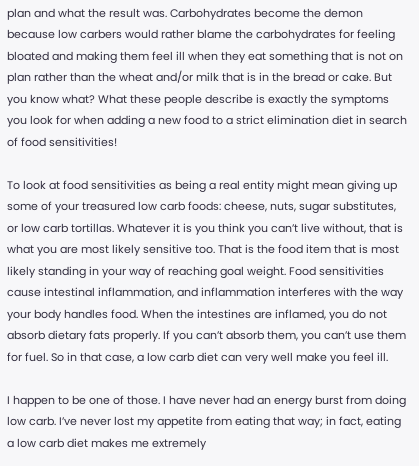plan and what the result was. Carbohydrates become the demon because low carbers would rather blame the carbohydrates for feeling bloated and making them feel ill when they eat something that is not on plan rather than the wheat and/or milk that is in the bread or cake. But you know what? What these people describe is exactly the symptoms you look for when adding a new food to a strict elimination diet in search of food sensitivities!

To look at food sensitivities as being a real entity might mean giving up some of your treasured low carb foods: cheese, nuts, sugar substitutes, or low carb tortillas. Whatever it is you think you can’t live without, that is what you are most likely sensitive too. That is the food item that is most likely standing in your way of reaching goal weight. Food sensitivities cause intestinal inflammation, and inflammation interferes with the way your body handles food. When the intestines are inflamed, you do not absorb dietary fats properly. If you can’t absorb them, you can’t use them for fuel. So in that case, a low carb diet can very well make you feel ill.

I happen to be one of those. I have never had an energy burst from doing low carb. I’ve never lost my appetite from eating that way; in fact, eating a low carb diet makes me extremely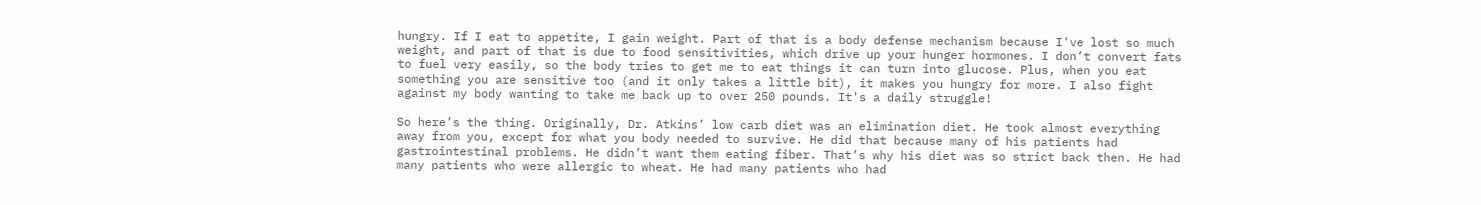hungry. If I eat to appetite, I gain weight. Part of that is a body defense mechanism because I've lost so much weight, and part of that is due to food sensitivities, which drive up your hunger hormones. I don’t convert fats to fuel very easily, so the body tries to get me to eat things it can turn into glucose. Plus, when you eat something you are sensitive too (and it only takes a little bit), it makes you hungry for more. I also fight against my body wanting to take me back up to over 250 pounds. It's a daily struggle!

So here’s the thing. Originally, Dr. Atkins’ low carb diet was an elimination diet. He took almost everything away from you, except for what you body needed to survive. He did that because many of his patients had gastrointestinal problems. He didn’t want them eating fiber. That’s why his diet was so strict back then. He had many patients who were allergic to wheat. He had many patients who had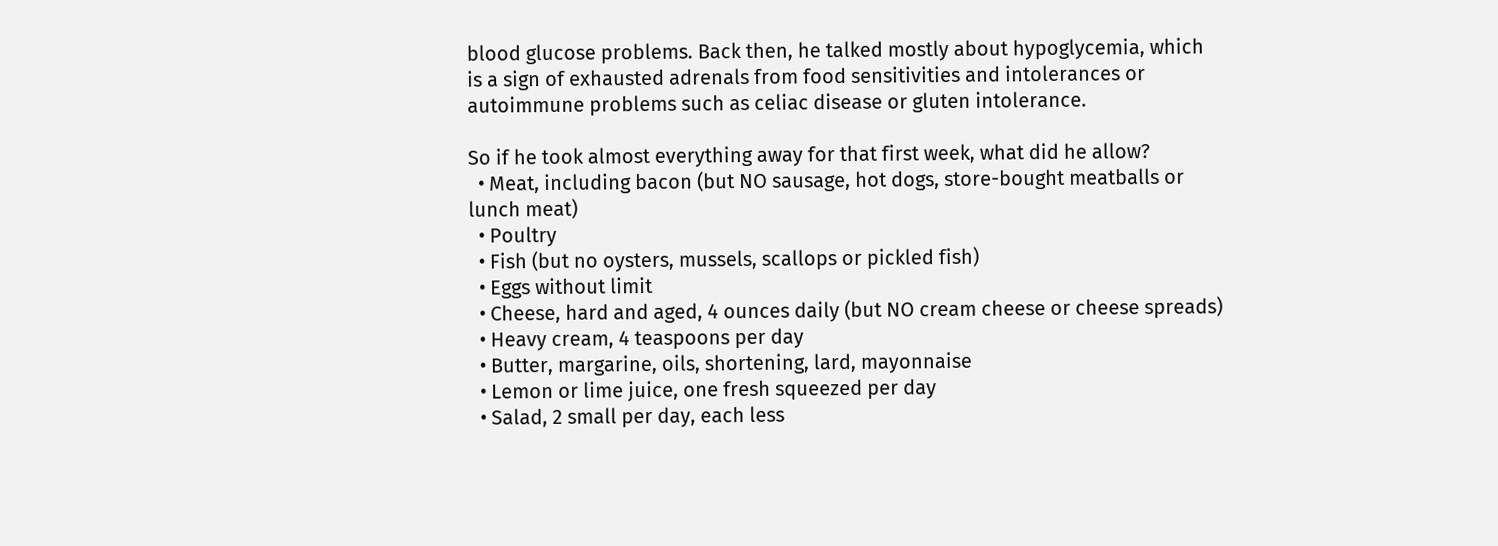blood glucose problems. Back then, he talked mostly about hypoglycemia, which is a sign of exhausted adrenals from food sensitivities and intolerances or autoimmune problems such as celiac disease or gluten intolerance.

So if he took almost everything away for that first week, what did he allow?
  • Meat, including bacon (but NO sausage, hot dogs, store-bought meatballs or lunch meat)
  • Poultry
  • Fish (but no oysters, mussels, scallops or pickled fish)
  • Eggs without limit
  • Cheese, hard and aged, 4 ounces daily (but NO cream cheese or cheese spreads)
  • Heavy cream, 4 teaspoons per day
  • Butter, margarine, oils, shortening, lard, mayonnaise
  • Lemon or lime juice, one fresh squeezed per day
  • Salad, 2 small per day, each less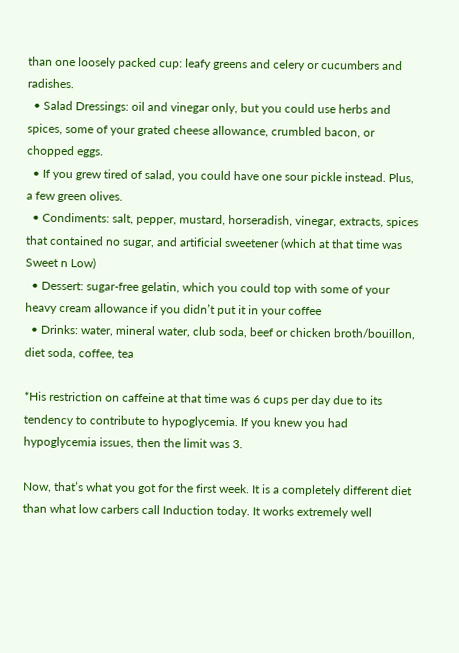than one loosely packed cup: leafy greens and celery or cucumbers and radishes.
  • Salad Dressings: oil and vinegar only, but you could use herbs and spices, some of your grated cheese allowance, crumbled bacon, or chopped eggs.
  • If you grew tired of salad, you could have one sour pickle instead. Plus, a few green olives.
  • Condiments: salt, pepper, mustard, horseradish, vinegar, extracts, spices that contained no sugar, and artificial sweetener (which at that time was Sweet n Low)
  • Dessert: sugar-free gelatin, which you could top with some of your heavy cream allowance if you didn’t put it in your coffee
  • Drinks: water, mineral water, club soda, beef or chicken broth/bouillon, diet soda, coffee, tea

*His restriction on caffeine at that time was 6 cups per day due to its tendency to contribute to hypoglycemia. If you knew you had hypoglycemia issues, then the limit was 3.

Now, that’s what you got for the first week. It is a completely different diet than what low carbers call Induction today. It works extremely well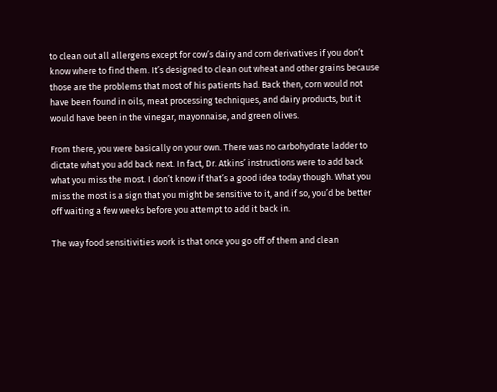to clean out all allergens except for cow’s dairy and corn derivatives if you don’t know where to find them. It’s designed to clean out wheat and other grains because those are the problems that most of his patients had. Back then, corn would not have been found in oils, meat processing techniques, and dairy products, but it would have been in the vinegar, mayonnaise, and green olives.

From there, you were basically on your own. There was no carbohydrate ladder to dictate what you add back next. In fact, Dr. Atkins’ instructions were to add back what you miss the most. I don’t know if that’s a good idea today though. What you miss the most is a sign that you might be sensitive to it, and if so, you’d be better off waiting a few weeks before you attempt to add it back in.

The way food sensitivities work is that once you go off of them and clean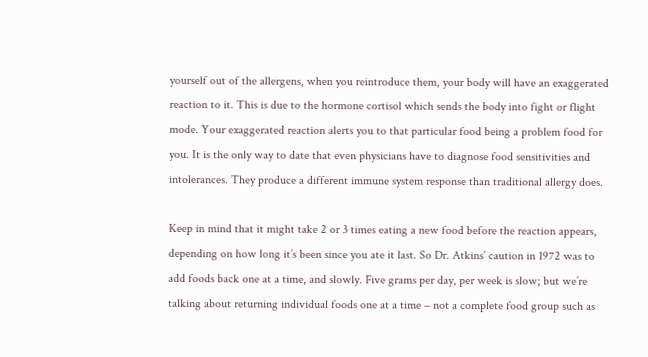yourself out of the allergens, when you reintroduce them, your body will have an exaggerated reaction to it. This is due to the hormone cortisol which sends the body into fight or flight mode. Your exaggerated reaction alerts you to that particular food being a problem food for you. It is the only way to date that even physicians have to diagnose food sensitivities and intolerances. They produce a different immune system response than traditional allergy does.

Keep in mind that it might take 2 or 3 times eating a new food before the reaction appears, depending on how long it’s been since you ate it last. So Dr. Atkins’ caution in 1972 was to add foods back one at a time, and slowly. Five grams per day, per week is slow; but we’re talking about returning individual foods one at a time – not a complete food group such as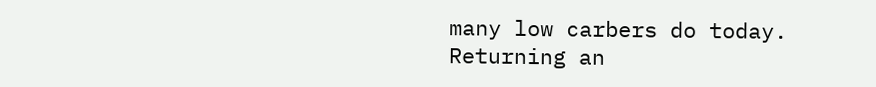many low carbers do today. Returning an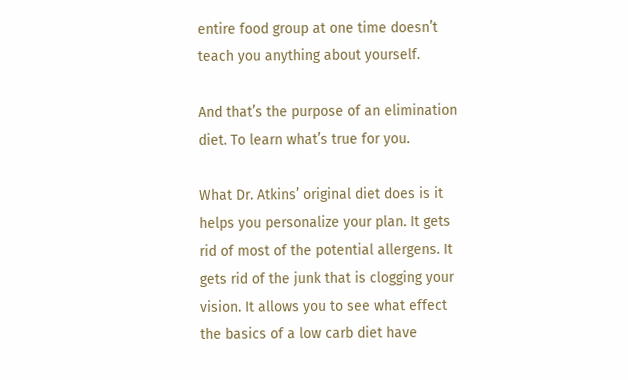entire food group at one time doesn’t teach you anything about yourself.

And that’s the purpose of an elimination diet. To learn what’s true for you.

What Dr. Atkins’ original diet does is it helps you personalize your plan. It gets rid of most of the potential allergens. It gets rid of the junk that is clogging your vision. It allows you to see what effect the basics of a low carb diet have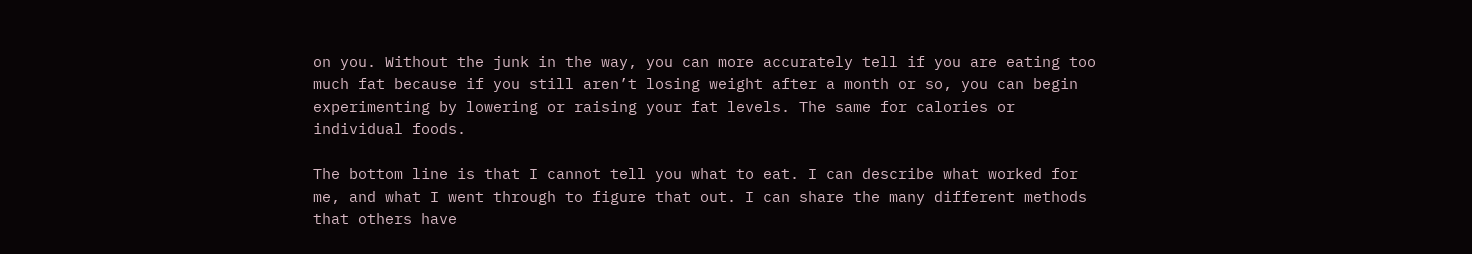on you. Without the junk in the way, you can more accurately tell if you are eating too much fat because if you still aren’t losing weight after a month or so, you can begin experimenting by lowering or raising your fat levels. The same for calories or individual foods.

The bottom line is that I cannot tell you what to eat. I can describe what worked for me, and what I went through to figure that out. I can share the many different methods that others have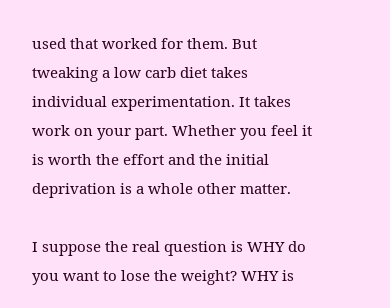used that worked for them. But tweaking a low carb diet takes individual experimentation. It takes work on your part. Whether you feel it is worth the effort and the initial deprivation is a whole other matter.

I suppose the real question is WHY do you want to lose the weight? WHY is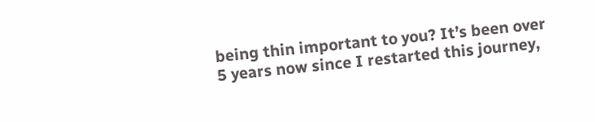being thin important to you? It’s been over 5 years now since I restarted this journey,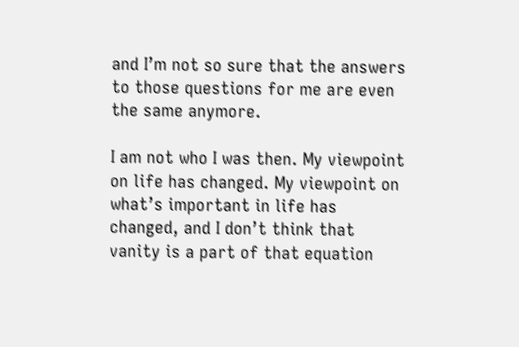and I’m not so sure that the answers to those questions for me are even the same anymore.

I am not who I was then. My viewpoint on life has changed. My viewpoint on what’s important in life has changed, and I don’t think that vanity is a part of that equation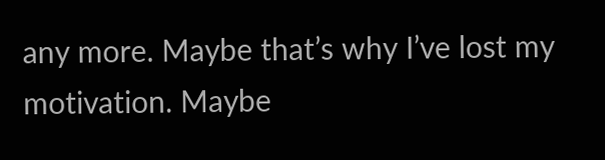any more. Maybe that’s why I’ve lost my motivation. Maybe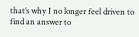that’s why I no longer feel driven to find an answer to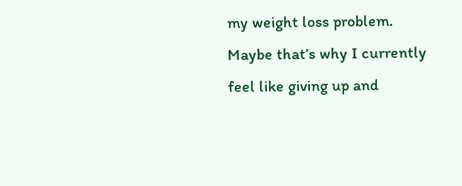my weight loss problem. Maybe that’s why I currently feel like giving up and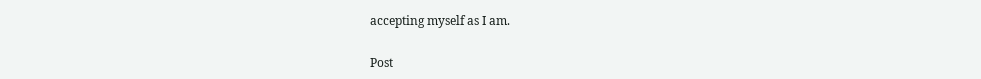accepting myself as I am.

Post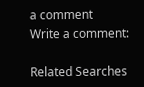a comment
Write a comment:

Related Searches